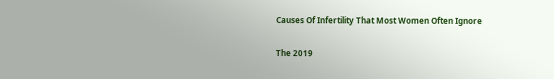Causes Of Infertility That Most Women Often Ignore

The 2019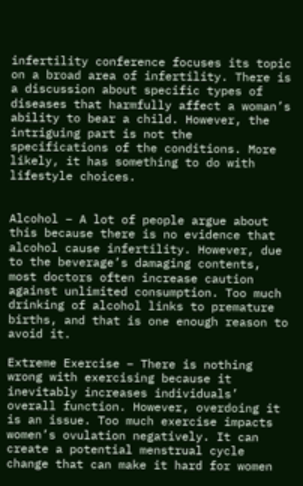infertility conference focuses its topic on a broad area of infertility. There is a discussion about specific types of diseases that harmfully affect a woman’s ability to bear a child. However, the intriguing part is not the specifications of the conditions. More likely, it has something to do with lifestyle choices.


Alcohol – A lot of people argue about this because there is no evidence that alcohol cause infertility. However, due to the beverage’s damaging contents, most doctors often increase caution against unlimited consumption. Too much drinking of alcohol links to premature births, and that is one enough reason to avoid it.

Extreme Exercise – There is nothing wrong with exercising because it inevitably increases individuals’ overall function. However, overdoing it is an issue. Too much exercise impacts women’s ovulation negatively. It can create a potential menstrual cycle change that can make it hard for women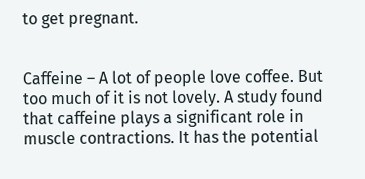to get pregnant.


Caffeine – A lot of people love coffee. But too much of it is not lovely. A study found that caffeine plays a significant role in muscle contractions. It has the potential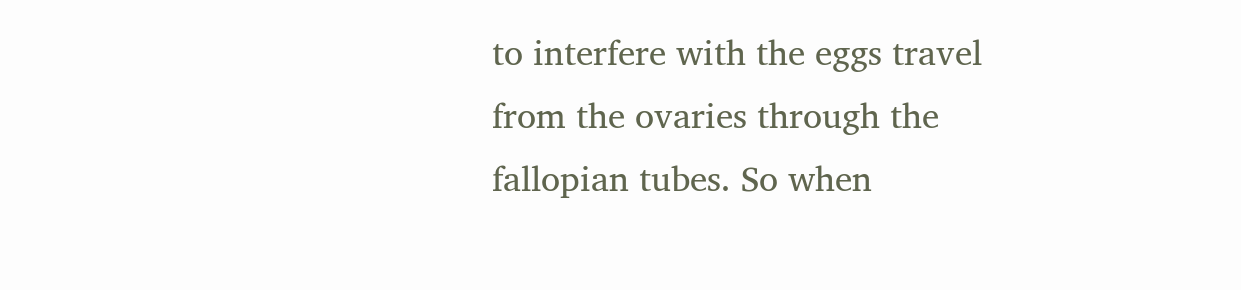to interfere with the eggs travel from the ovaries through the fallopian tubes. So when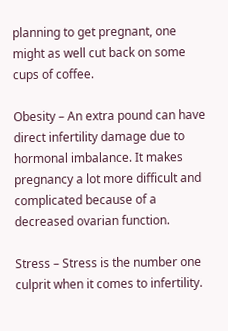planning to get pregnant, one might as well cut back on some cups of coffee.

Obesity – An extra pound can have direct infertility damage due to hormonal imbalance. It makes pregnancy a lot more difficult and complicated because of a decreased ovarian function.

Stress – Stress is the number one culprit when it comes to infertility.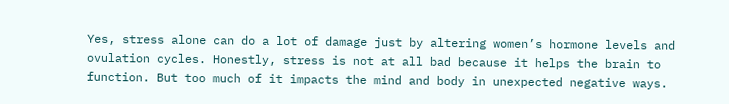Yes, stress alone can do a lot of damage just by altering women’s hormone levels and ovulation cycles. Honestly, stress is not at all bad because it helps the brain to function. But too much of it impacts the mind and body in unexpected negative ways.